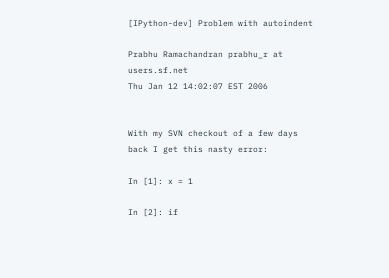[IPython-dev] Problem with autoindent

Prabhu Ramachandran prabhu_r at users.sf.net
Thu Jan 12 14:02:07 EST 2006


With my SVN checkout of a few days back I get this nasty error:

In [1]: x = 1

In [2]: if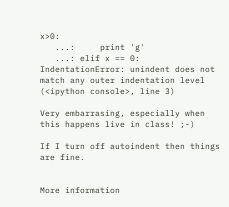x>0:
   ...:     print 'g'
   ...: elif x == 0:
IndentationError: unindent does not match any outer indentation level (<ipython console>, line 3)

Very embarrasing, especially when this happens live in class! ;-)

If I turn off autoindent then things are fine.


More information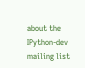about the IPython-dev mailing list